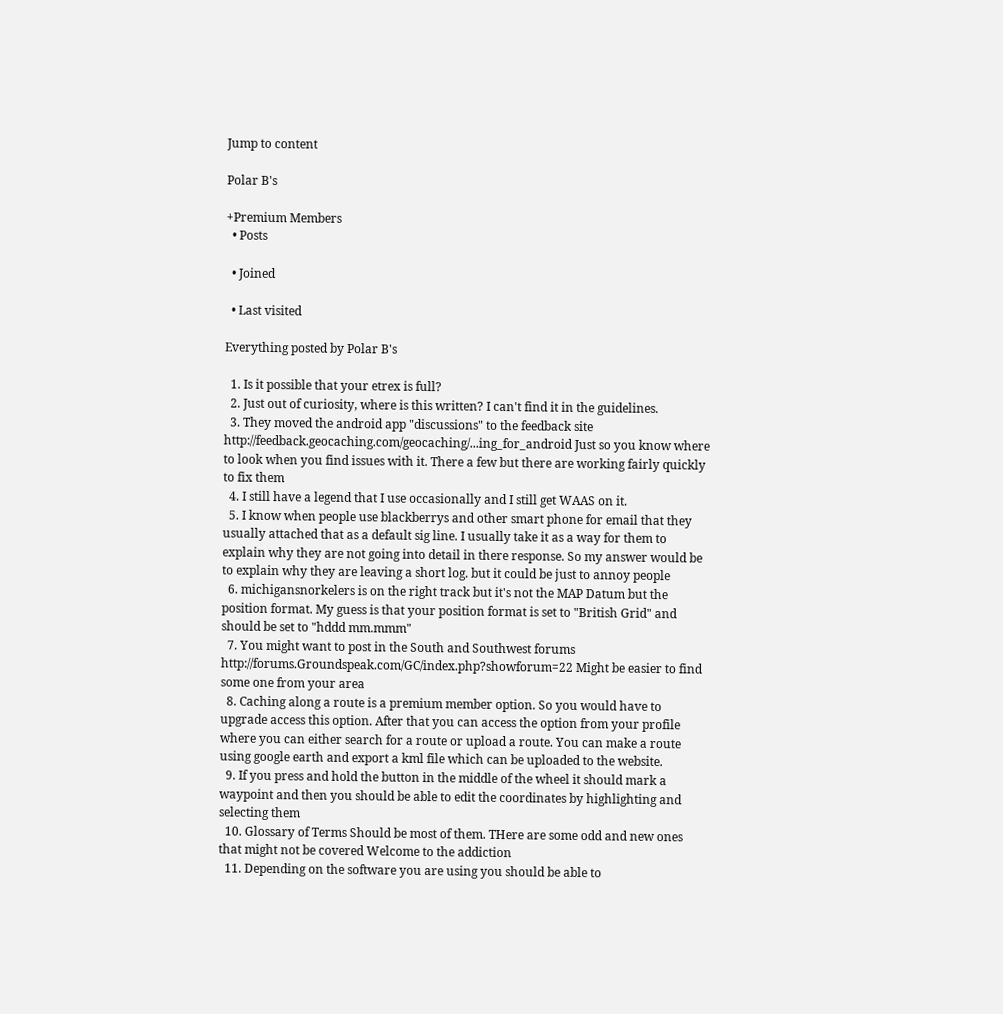Jump to content

Polar B's

+Premium Members
  • Posts

  • Joined

  • Last visited

Everything posted by Polar B's

  1. Is it possible that your etrex is full?
  2. Just out of curiosity, where is this written? I can't find it in the guidelines.
  3. They moved the android app "discussions" to the feedback site http://feedback.geocaching.com/geocaching/...ing_for_android Just so you know where to look when you find issues with it. There a few but there are working fairly quickly to fix them
  4. I still have a legend that I use occasionally and I still get WAAS on it.
  5. I know when people use blackberrys and other smart phone for email that they usually attached that as a default sig line. I usually take it as a way for them to explain why they are not going into detail in there response. So my answer would be to explain why they are leaving a short log. but it could be just to annoy people
  6. michigansnorkelers is on the right track but it's not the MAP Datum but the position format. My guess is that your position format is set to "British Grid" and should be set to "hddd mm.mmm"
  7. You might want to post in the South and Southwest forums http://forums.Groundspeak.com/GC/index.php?showforum=22 Might be easier to find some one from your area
  8. Caching along a route is a premium member option. So you would have to upgrade access this option. After that you can access the option from your profile where you can either search for a route or upload a route. You can make a route using google earth and export a kml file which can be uploaded to the website.
  9. If you press and hold the button in the middle of the wheel it should mark a waypoint and then you should be able to edit the coordinates by highlighting and selecting them
  10. Glossary of Terms Should be most of them. THere are some odd and new ones that might not be covered Welcome to the addiction
  11. Depending on the software you are using you should be able to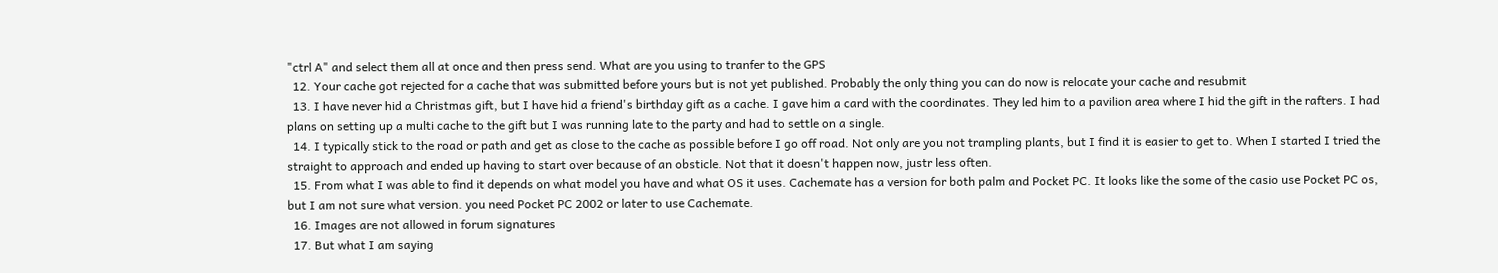"ctrl A" and select them all at once and then press send. What are you using to tranfer to the GPS
  12. Your cache got rejected for a cache that was submitted before yours but is not yet published. Probably the only thing you can do now is relocate your cache and resubmit
  13. I have never hid a Christmas gift, but I have hid a friend's birthday gift as a cache. I gave him a card with the coordinates. They led him to a pavilion area where I hid the gift in the rafters. I had plans on setting up a multi cache to the gift but I was running late to the party and had to settle on a single.
  14. I typically stick to the road or path and get as close to the cache as possible before I go off road. Not only are you not trampling plants, but I find it is easier to get to. When I started I tried the straight to approach and ended up having to start over because of an obsticle. Not that it doesn't happen now, justr less often.
  15. From what I was able to find it depends on what model you have and what OS it uses. Cachemate has a version for both palm and Pocket PC. It looks like the some of the casio use Pocket PC os, but I am not sure what version. you need Pocket PC 2002 or later to use Cachemate.
  16. Images are not allowed in forum signatures
  17. But what I am saying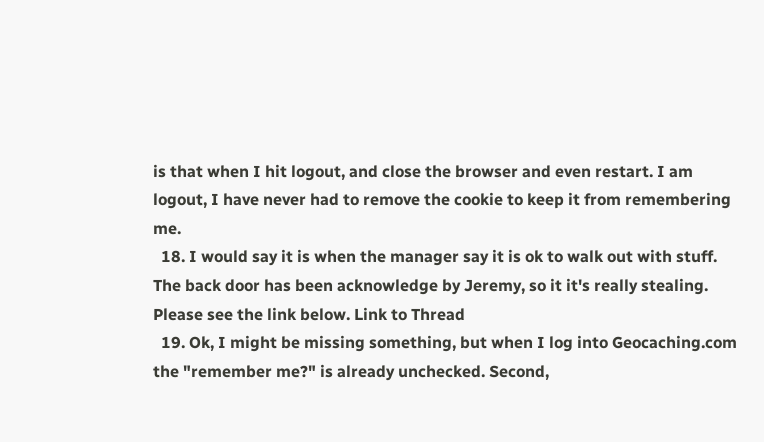is that when I hit logout, and close the browser and even restart. I am logout, I have never had to remove the cookie to keep it from remembering me.
  18. I would say it is when the manager say it is ok to walk out with stuff. The back door has been acknowledge by Jeremy, so it it's really stealing. Please see the link below. Link to Thread
  19. Ok, I might be missing something, but when I log into Geocaching.com the "remember me?" is already unchecked. Second,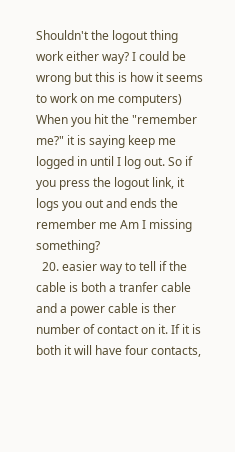Shouldn't the logout thing work either way? I could be wrong but this is how it seems to work on me computers) When you hit the "remember me?" it is saying keep me logged in until I log out. So if you press the logout link, it logs you out and ends the remember me Am I missing something?
  20. easier way to tell if the cable is both a tranfer cable and a power cable is ther number of contact on it. If it is both it will have four contacts,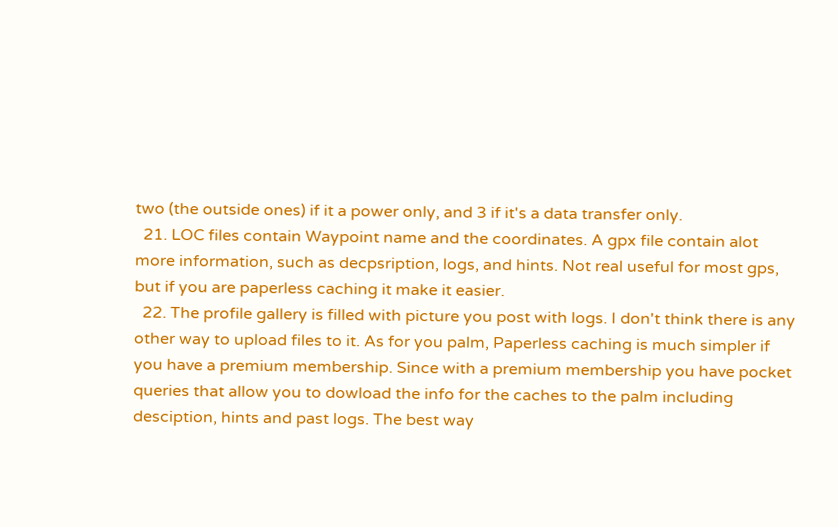two (the outside ones) if it a power only, and 3 if it's a data transfer only.
  21. LOC files contain Waypoint name and the coordinates. A gpx file contain alot more information, such as decpsription, logs, and hints. Not real useful for most gps, but if you are paperless caching it make it easier.
  22. The profile gallery is filled with picture you post with logs. I don't think there is any other way to upload files to it. As for you palm, Paperless caching is much simpler if you have a premium membership. Since with a premium membership you have pocket queries that allow you to dowload the info for the caches to the palm including desciption, hints and past logs. The best way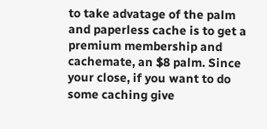to take advatage of the palm and paperless cache is to get a premium membership and cachemate, an $8 palm. Since your close, if you want to do some caching give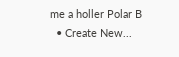me a holler Polar B
  • Create New...